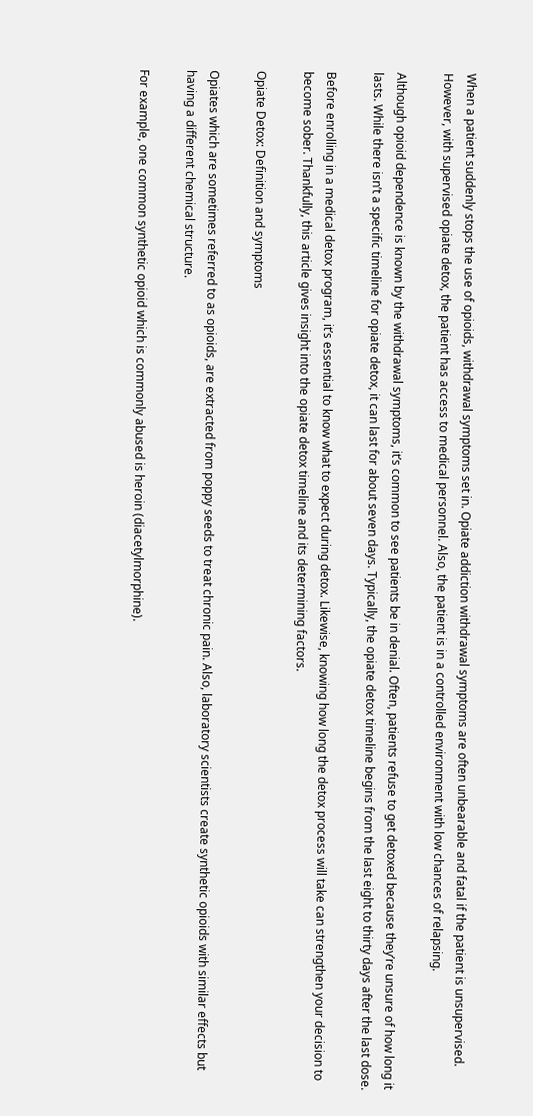When a patient suddenly stops the use of opioids, withdrawal symptoms set in. Opiate addiction withdrawal symptoms are often unbearable and fatal if the patient is unsupervised. However, with supervised opiate detox, the patient has access to medical personnel. Also, the patient is in a controlled environment with low chances of relapsing.

Although opioid dependence is known by the withdrawal symptoms, it’s common to see patients be in denial. Often, patients refuse to get detoxed because they’re unsure of how long it lasts. While there isn’t a specific timeline for opiate detox, it can last for about seven days. Typically, the opiate detox timeline begins from the last eight to thirty days after the last dose.

Before enrolling in a medical detox program, it’s essential to know what to expect during detox. Likewise, knowing how long the detox process will take can strengthen your decision to become sober. Thankfully, this article gives insight into the opiate detox timeline and its determining factors.

Opiate Detox: Definition and symptoms

Opiates which are sometimes referred to as opioids, are extracted from poppy seeds to treat chronic pain. Also, laboratory scientists create synthetic opioids with similar effects but having a different chemical structure.

For example, one common synthetic opioid which is commonly abused is heroin (diacetylmorphine).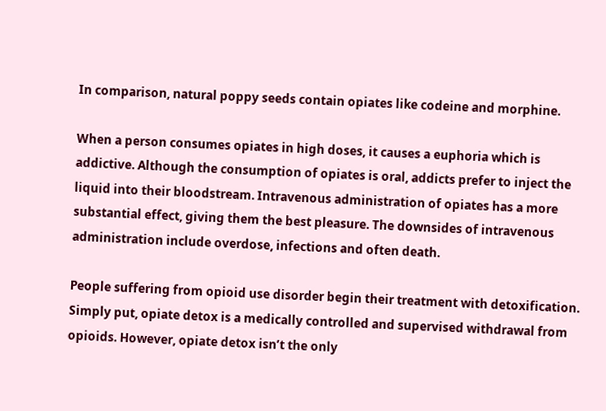In comparison, natural poppy seeds contain opiates like codeine and morphine.

When a person consumes opiates in high doses, it causes a euphoria which is addictive. Although the consumption of opiates is oral, addicts prefer to inject the liquid into their bloodstream. Intravenous administration of opiates has a more substantial effect, giving them the best pleasure. The downsides of intravenous administration include overdose, infections and often death.

People suffering from opioid use disorder begin their treatment with detoxification. Simply put, opiate detox is a medically controlled and supervised withdrawal from opioids. However, opiate detox isn’t the only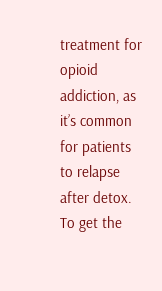treatment for opioid addiction, as it’s common for patients to relapse after detox. To get the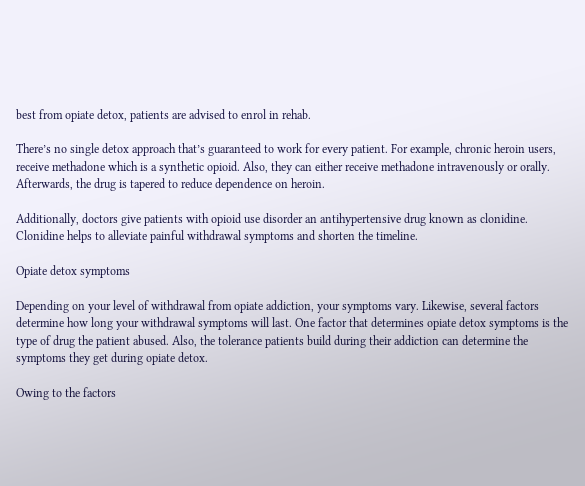best from opiate detox, patients are advised to enrol in rehab.

There’s no single detox approach that’s guaranteed to work for every patient. For example, chronic heroin users, receive methadone which is a synthetic opioid. Also, they can either receive methadone intravenously or orally. Afterwards, the drug is tapered to reduce dependence on heroin.

Additionally, doctors give patients with opioid use disorder an antihypertensive drug known as clonidine. Clonidine helps to alleviate painful withdrawal symptoms and shorten the timeline.

Opiate detox symptoms

Depending on your level of withdrawal from opiate addiction, your symptoms vary. Likewise, several factors determine how long your withdrawal symptoms will last. One factor that determines opiate detox symptoms is the type of drug the patient abused. Also, the tolerance patients build during their addiction can determine the symptoms they get during opiate detox.

Owing to the factors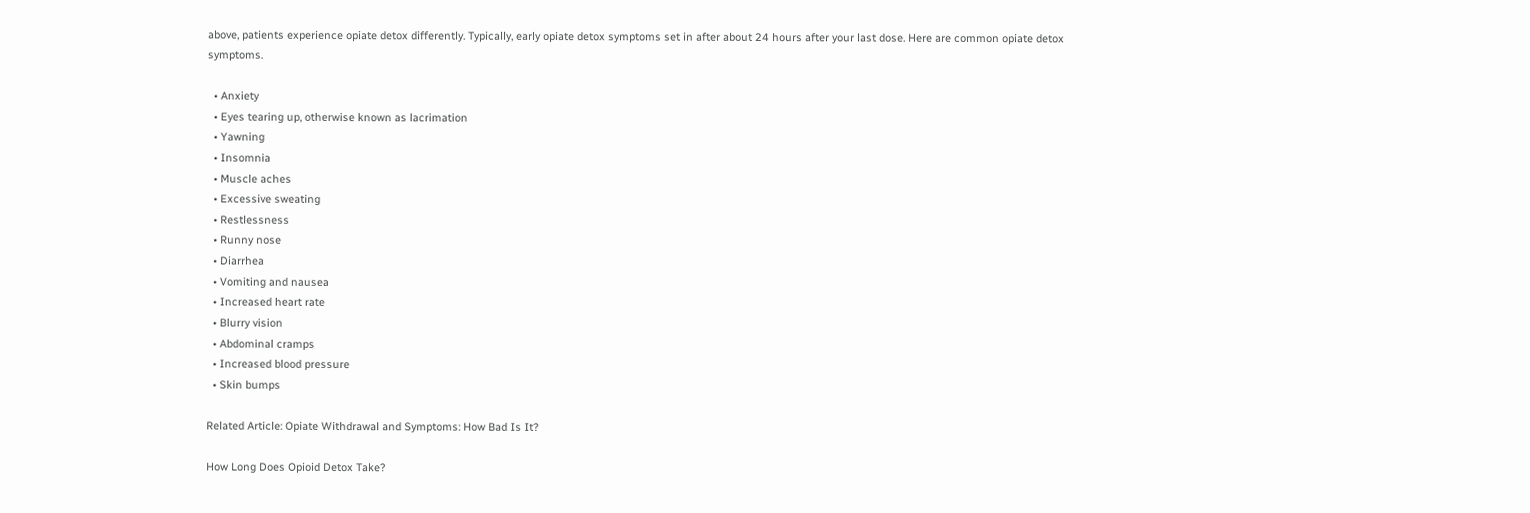above, patients experience opiate detox differently. Typically, early opiate detox symptoms set in after about 24 hours after your last dose. Here are common opiate detox symptoms.

  • Anxiety
  • Eyes tearing up, otherwise known as lacrimation
  • Yawning
  • Insomnia
  • Muscle aches
  • Excessive sweating
  • Restlessness
  • Runny nose
  • Diarrhea
  • Vomiting and nausea
  • Increased heart rate
  • Blurry vision
  • Abdominal cramps
  • Increased blood pressure
  • Skin bumps

Related Article: Opiate Withdrawal and Symptoms: How Bad Is It?

How Long Does Opioid Detox Take?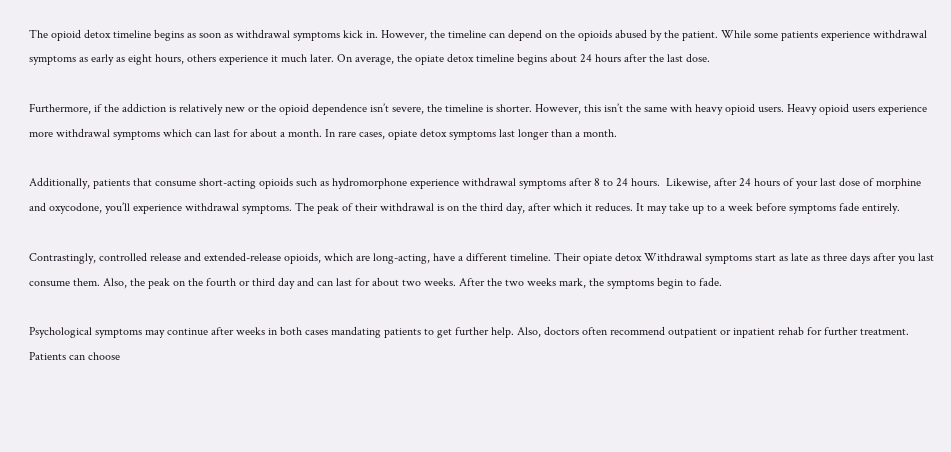The opioid detox timeline begins as soon as withdrawal symptoms kick in. However, the timeline can depend on the opioids abused by the patient. While some patients experience withdrawal symptoms as early as eight hours, others experience it much later. On average, the opiate detox timeline begins about 24 hours after the last dose.

Furthermore, if the addiction is relatively new or the opioid dependence isn’t severe, the timeline is shorter. However, this isn’t the same with heavy opioid users. Heavy opioid users experience more withdrawal symptoms which can last for about a month. In rare cases, opiate detox symptoms last longer than a month.

Additionally, patients that consume short-acting opioids such as hydromorphone experience withdrawal symptoms after 8 to 24 hours.  Likewise, after 24 hours of your last dose of morphine and oxycodone, you’ll experience withdrawal symptoms. The peak of their withdrawal is on the third day, after which it reduces. It may take up to a week before symptoms fade entirely.

Contrastingly, controlled release and extended-release opioids, which are long-acting, have a different timeline. Their opiate detox Withdrawal symptoms start as late as three days after you last consume them. Also, the peak on the fourth or third day and can last for about two weeks. After the two weeks mark, the symptoms begin to fade.

Psychological symptoms may continue after weeks in both cases mandating patients to get further help. Also, doctors often recommend outpatient or inpatient rehab for further treatment. Patients can choose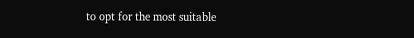to opt for the most suitable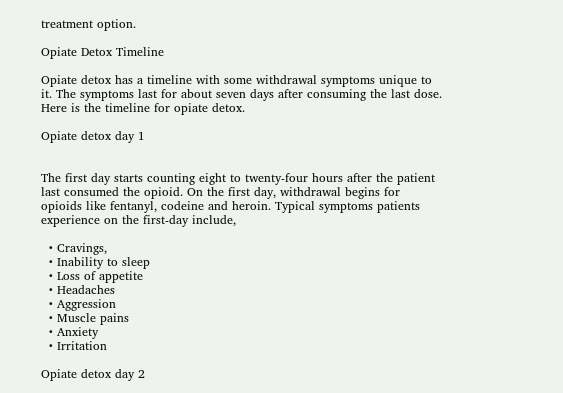treatment option.

Opiate Detox Timeline

Opiate detox has a timeline with some withdrawal symptoms unique to it. The symptoms last for about seven days after consuming the last dose. Here is the timeline for opiate detox.

Opiate detox day 1


The first day starts counting eight to twenty-four hours after the patient last consumed the opioid. On the first day, withdrawal begins for opioids like fentanyl, codeine and heroin. Typical symptoms patients experience on the first-day include,

  • Cravings,
  • Inability to sleep
  • Loss of appetite
  • Headaches
  • Aggression
  • Muscle pains
  • Anxiety
  • Irritation

Opiate detox day 2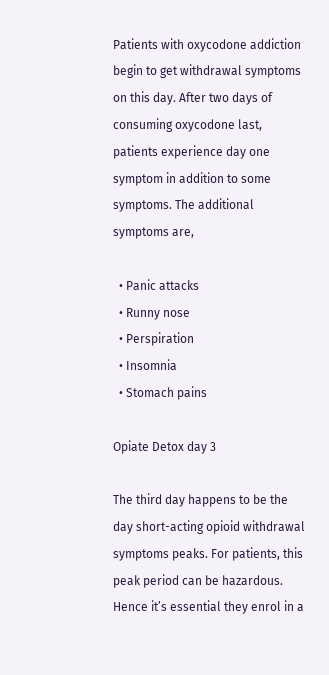Patients with oxycodone addiction begin to get withdrawal symptoms on this day. After two days of consuming oxycodone last, patients experience day one symptom in addition to some symptoms. The additional symptoms are,

  • Panic attacks
  • Runny nose
  • Perspiration
  • Insomnia
  • Stomach pains

Opiate Detox day 3

The third day happens to be the day short-acting opioid withdrawal symptoms peaks. For patients, this peak period can be hazardous. Hence it’s essential they enrol in a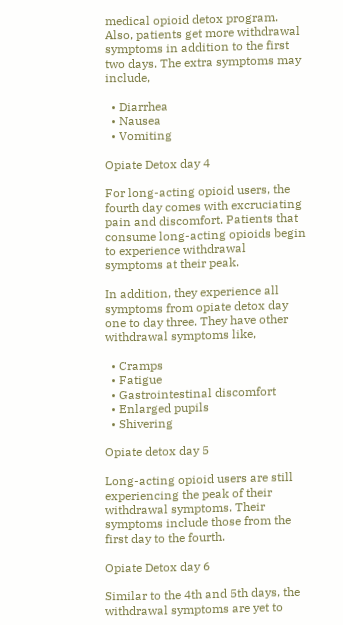medical opioid detox program. Also, patients get more withdrawal symptoms in addition to the first two days. The extra symptoms may include,

  • Diarrhea
  • Nausea
  • Vomiting

Opiate Detox day 4

For long-acting opioid users, the fourth day comes with excruciating pain and discomfort. Patients that consume long-acting opioids begin to experience withdrawal symptoms at their peak.

In addition, they experience all symptoms from opiate detox day one to day three. They have other withdrawal symptoms like,

  • Cramps
  • Fatigue
  • Gastrointestinal discomfort
  • Enlarged pupils
  • Shivering

Opiate detox day 5

Long-acting opioid users are still experiencing the peak of their withdrawal symptoms. Their symptoms include those from the first day to the fourth.

Opiate Detox day 6

Similar to the 4th and 5th days, the withdrawal symptoms are yet to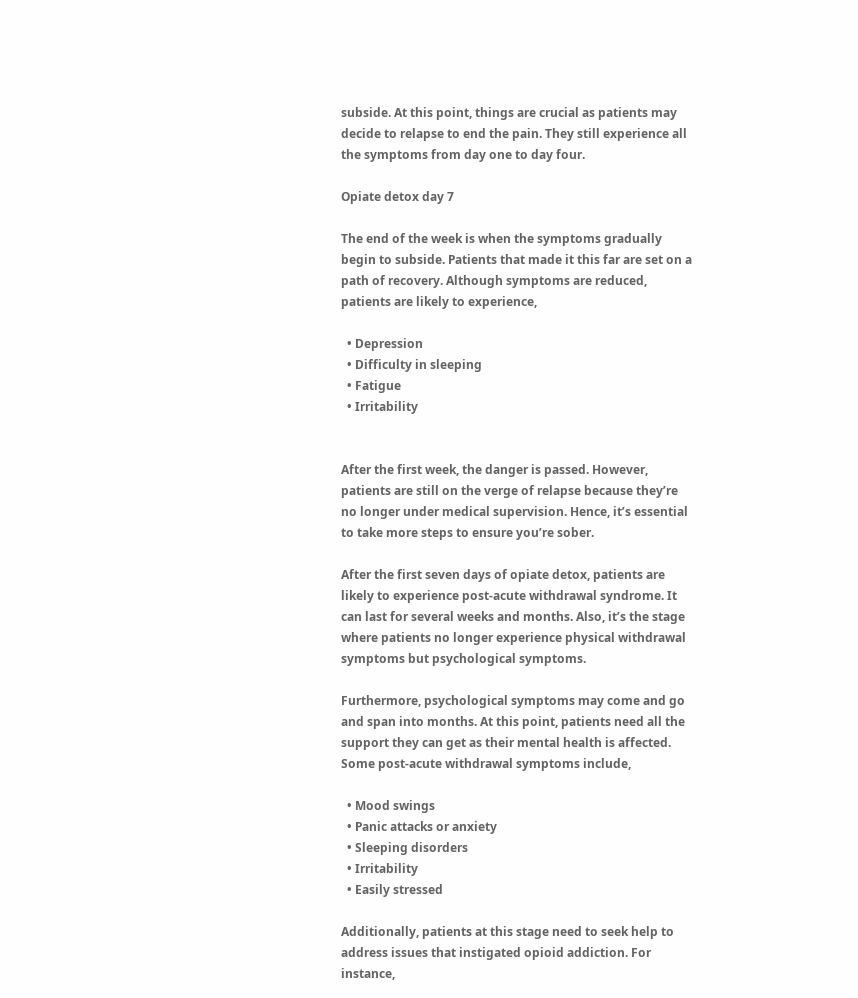subside. At this point, things are crucial as patients may decide to relapse to end the pain. They still experience all the symptoms from day one to day four.

Opiate detox day 7

The end of the week is when the symptoms gradually begin to subside. Patients that made it this far are set on a path of recovery. Although symptoms are reduced, patients are likely to experience,

  • Depression
  • Difficulty in sleeping
  • Fatigue
  • Irritability


After the first week, the danger is passed. However, patients are still on the verge of relapse because they’re no longer under medical supervision. Hence, it’s essential to take more steps to ensure you’re sober.

After the first seven days of opiate detox, patients are likely to experience post-acute withdrawal syndrome. It can last for several weeks and months. Also, it’s the stage where patients no longer experience physical withdrawal symptoms but psychological symptoms.

Furthermore, psychological symptoms may come and go and span into months. At this point, patients need all the support they can get as their mental health is affected. Some post-acute withdrawal symptoms include,

  • Mood swings
  • Panic attacks or anxiety
  • Sleeping disorders
  • Irritability
  • Easily stressed

Additionally, patients at this stage need to seek help to address issues that instigated opioid addiction. For instance,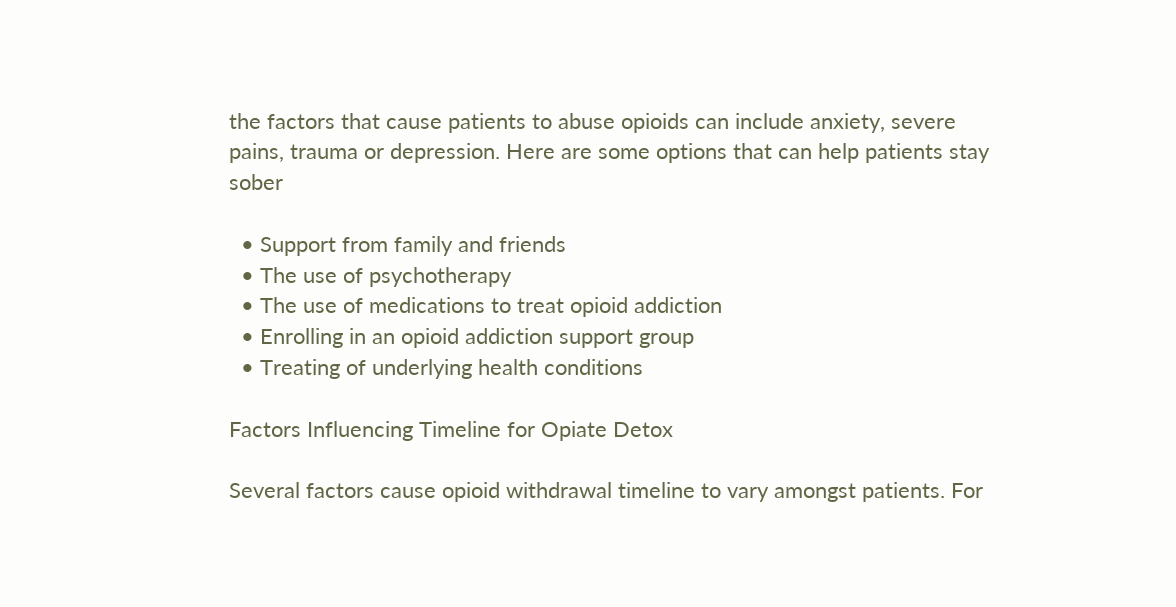the factors that cause patients to abuse opioids can include anxiety, severe pains, trauma or depression. Here are some options that can help patients stay sober

  • Support from family and friends
  • The use of psychotherapy
  • The use of medications to treat opioid addiction
  • Enrolling in an opioid addiction support group
  • Treating of underlying health conditions

Factors Influencing Timeline for Opiate Detox

Several factors cause opioid withdrawal timeline to vary amongst patients. For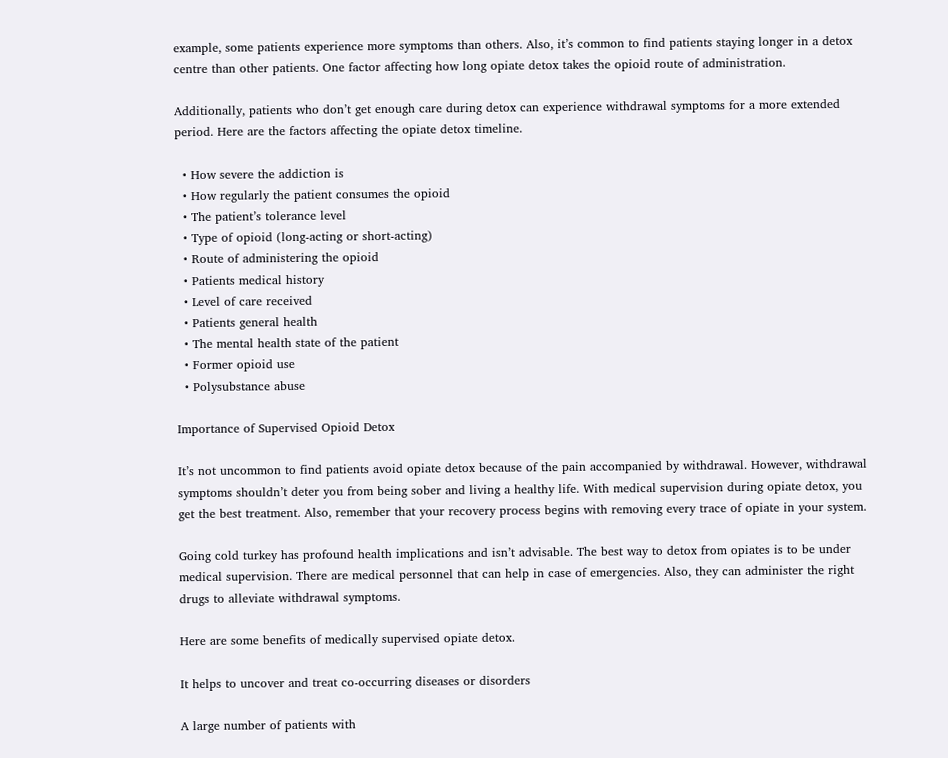example, some patients experience more symptoms than others. Also, it’s common to find patients staying longer in a detox centre than other patients. One factor affecting how long opiate detox takes the opioid route of administration.

Additionally, patients who don’t get enough care during detox can experience withdrawal symptoms for a more extended period. Here are the factors affecting the opiate detox timeline.

  • How severe the addiction is
  • How regularly the patient consumes the opioid
  • The patient’s tolerance level
  • Type of opioid (long-acting or short-acting)
  • Route of administering the opioid
  • Patients medical history
  • Level of care received
  • Patients general health
  • The mental health state of the patient
  • Former opioid use
  • Polysubstance abuse

Importance of Supervised Opioid Detox

It’s not uncommon to find patients avoid opiate detox because of the pain accompanied by withdrawal. However, withdrawal symptoms shouldn’t deter you from being sober and living a healthy life. With medical supervision during opiate detox, you get the best treatment. Also, remember that your recovery process begins with removing every trace of opiate in your system.

Going cold turkey has profound health implications and isn’t advisable. The best way to detox from opiates is to be under medical supervision. There are medical personnel that can help in case of emergencies. Also, they can administer the right drugs to alleviate withdrawal symptoms.

Here are some benefits of medically supervised opiate detox.

It helps to uncover and treat co-occurring diseases or disorders

A large number of patients with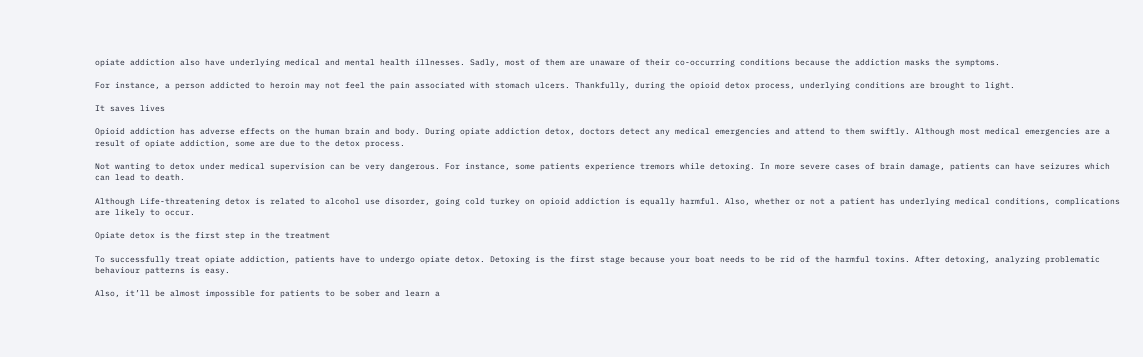opiate addiction also have underlying medical and mental health illnesses. Sadly, most of them are unaware of their co-occurring conditions because the addiction masks the symptoms.

For instance, a person addicted to heroin may not feel the pain associated with stomach ulcers. Thankfully, during the opioid detox process, underlying conditions are brought to light.

It saves lives

Opioid addiction has adverse effects on the human brain and body. During opiate addiction detox, doctors detect any medical emergencies and attend to them swiftly. Although most medical emergencies are a result of opiate addiction, some are due to the detox process.

Not wanting to detox under medical supervision can be very dangerous. For instance, some patients experience tremors while detoxing. In more severe cases of brain damage, patients can have seizures which can lead to death.

Although Life-threatening detox is related to alcohol use disorder, going cold turkey on opioid addiction is equally harmful. Also, whether or not a patient has underlying medical conditions, complications are likely to occur.

Opiate detox is the first step in the treatment

To successfully treat opiate addiction, patients have to undergo opiate detox. Detoxing is the first stage because your boat needs to be rid of the harmful toxins. After detoxing, analyzing problematic behaviour patterns is easy.

Also, it’ll be almost impossible for patients to be sober and learn a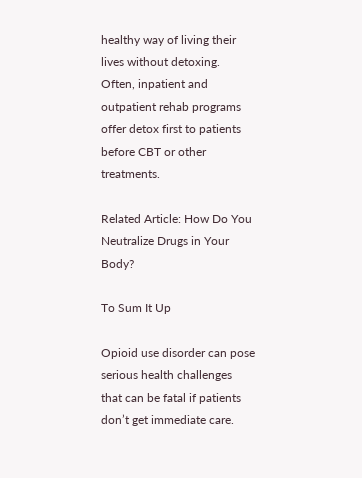healthy way of living their lives without detoxing. Often, inpatient and outpatient rehab programs offer detox first to patients before CBT or other treatments.

Related Article: How Do You Neutralize Drugs in Your Body?

To Sum It Up

Opioid use disorder can pose serious health challenges that can be fatal if patients don’t get immediate care.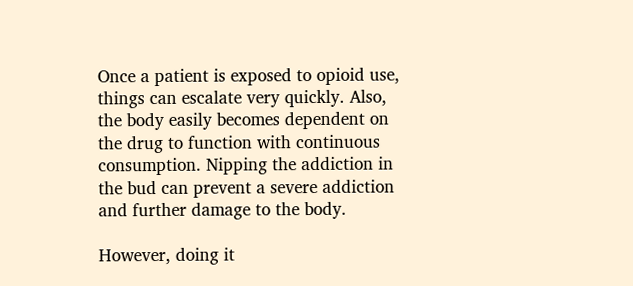Once a patient is exposed to opioid use, things can escalate very quickly. Also, the body easily becomes dependent on the drug to function with continuous consumption. Nipping the addiction in the bud can prevent a severe addiction and further damage to the body.

However, doing it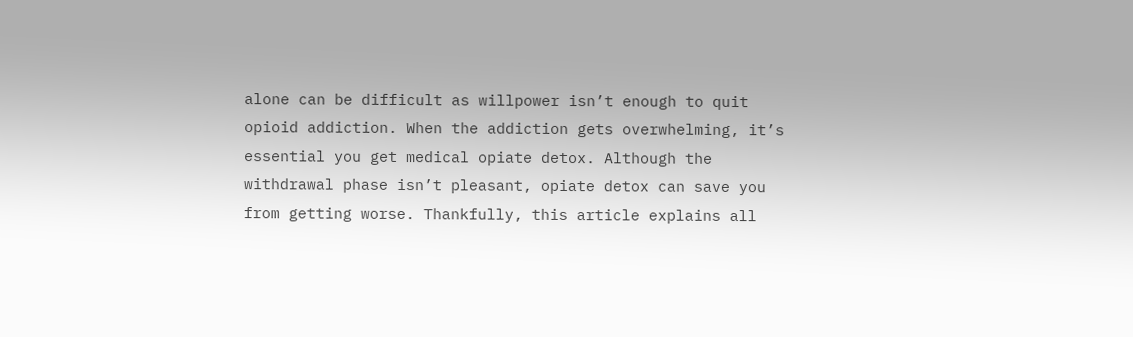alone can be difficult as willpower isn’t enough to quit opioid addiction. When the addiction gets overwhelming, it’s essential you get medical opiate detox. Although the withdrawal phase isn’t pleasant, opiate detox can save you from getting worse. Thankfully, this article explains all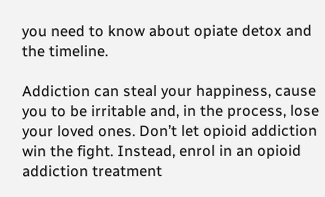you need to know about opiate detox and the timeline.

Addiction can steal your happiness, cause you to be irritable and, in the process, lose your loved ones. Don’t let opioid addiction win the fight. Instead, enrol in an opioid addiction treatment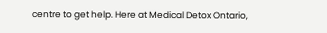centre to get help. Here at Medical Detox Ontario,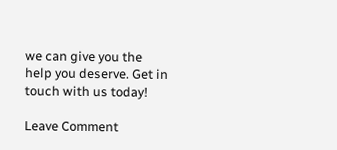we can give you the help you deserve. Get in touch with us today!

Leave Comment